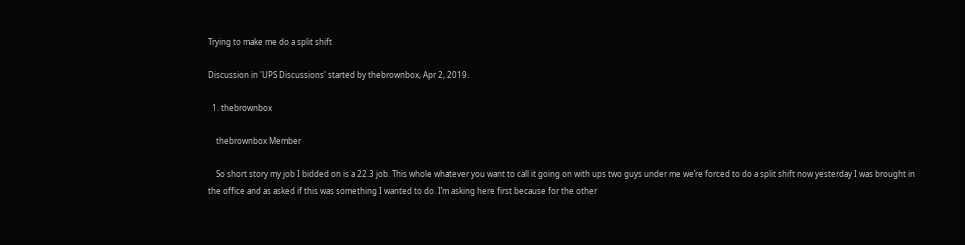Trying to make me do a split shift

Discussion in 'UPS Discussions' started by thebrownbox, Apr 2, 2019.

  1. thebrownbox

    thebrownbox Member

    So short story my job I bidded on is a 22.3 job. This whole whatever you want to call it going on with ups two guys under me we’re forced to do a split shift now yesterday I was brought in the office and as asked if this was something I wanted to do. I’m asking here first because for the other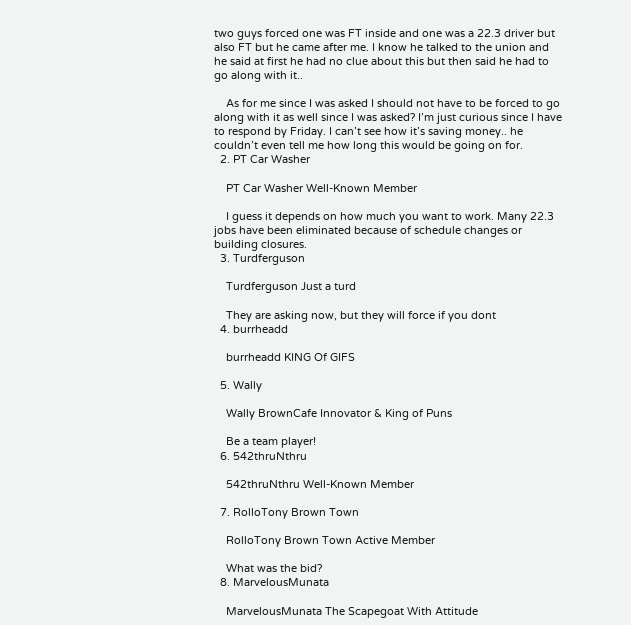two guys forced one was FT inside and one was a 22.3 driver but also FT but he came after me. I know he talked to the union and he said at first he had no clue about this but then said he had to go along with it..

    As for me since I was asked I should not have to be forced to go along with it as well since I was asked? I’m just curious since I have to respond by Friday. I can’t see how it’s saving money.. he couldn’t even tell me how long this would be going on for.
  2. PT Car Washer

    PT Car Washer Well-Known Member

    I guess it depends on how much you want to work. Many 22.3 jobs have been eliminated because of schedule changes or building closures.
  3. Turdferguson

    Turdferguson Just a turd

    They are asking now, but they will force if you dont
  4. burrheadd

    burrheadd KING Of GIFS

  5. Wally

    Wally BrownCafe Innovator & King of Puns

    Be a team player!
  6. 542thruNthru

    542thruNthru Well-Known Member

  7. RolloTony Brown Town

    RolloTony Brown Town Active Member

    What was the bid?
  8. MarvelousMunata

    MarvelousMunata The Scapegoat With Attitude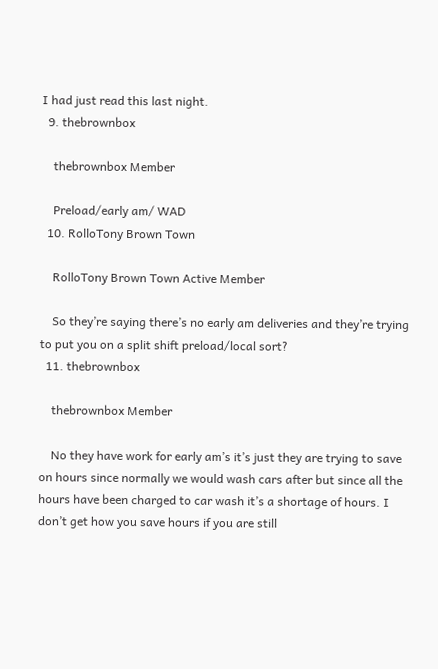I had just read this last night.
  9. thebrownbox

    thebrownbox Member

    Preload/early am/ WAD
  10. RolloTony Brown Town

    RolloTony Brown Town Active Member

    So they’re saying there’s no early am deliveries and they’re trying to put you on a split shift preload/local sort?
  11. thebrownbox

    thebrownbox Member

    No they have work for early am’s it’s just they are trying to save on hours since normally we would wash cars after but since all the hours have been charged to car wash it’s a shortage of hours. I don’t get how you save hours if you are still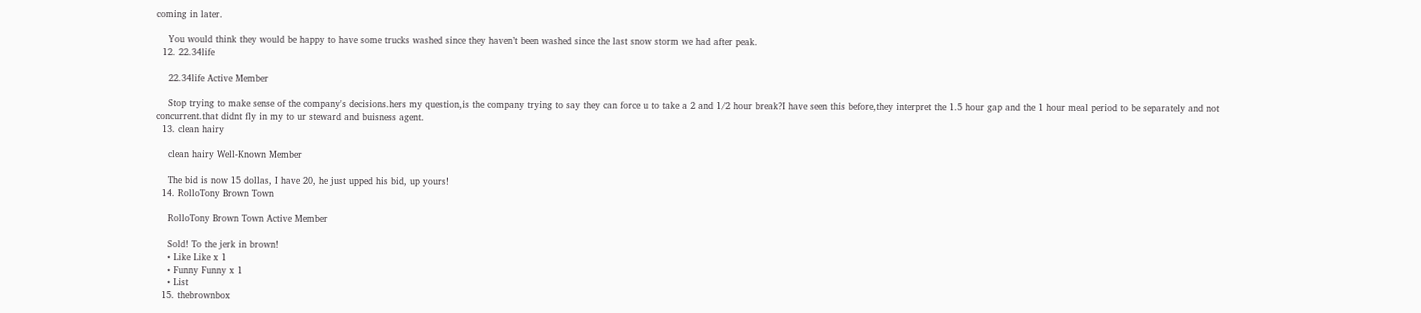coming in later.

    You would think they would be happy to have some trucks washed since they haven’t been washed since the last snow storm we had after peak.
  12. 22.34life

    22.34life Active Member

    Stop trying to make sense of the company's decisions.hers my question,is the company trying to say they can force u to take a 2 and 1/2 hour break?I have seen this before,they interpret the 1.5 hour gap and the 1 hour meal period to be separately and not concurrent.that didnt fly in my to ur steward and buisness agent.
  13. clean hairy

    clean hairy Well-Known Member

    The bid is now 15 dollas, I have 20, he just upped his bid, up yours!
  14. RolloTony Brown Town

    RolloTony Brown Town Active Member

    Sold! To the jerk in brown!
    • Like Like x 1
    • Funny Funny x 1
    • List
  15. thebrownbox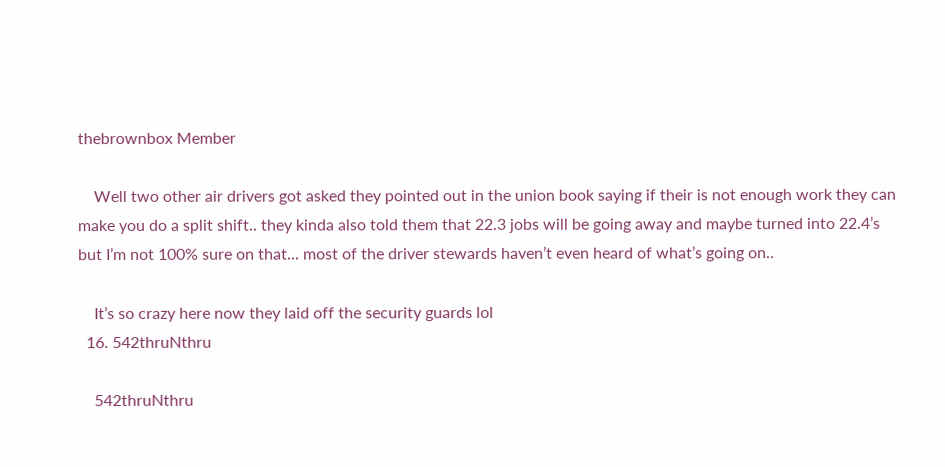thebrownbox Member

    Well two other air drivers got asked they pointed out in the union book saying if their is not enough work they can make you do a split shift.. they kinda also told them that 22.3 jobs will be going away and maybe turned into 22.4’s but I’m not 100% sure on that... most of the driver stewards haven’t even heard of what’s going on..

    It’s so crazy here now they laid off the security guards lol
  16. 542thruNthru

    542thruNthru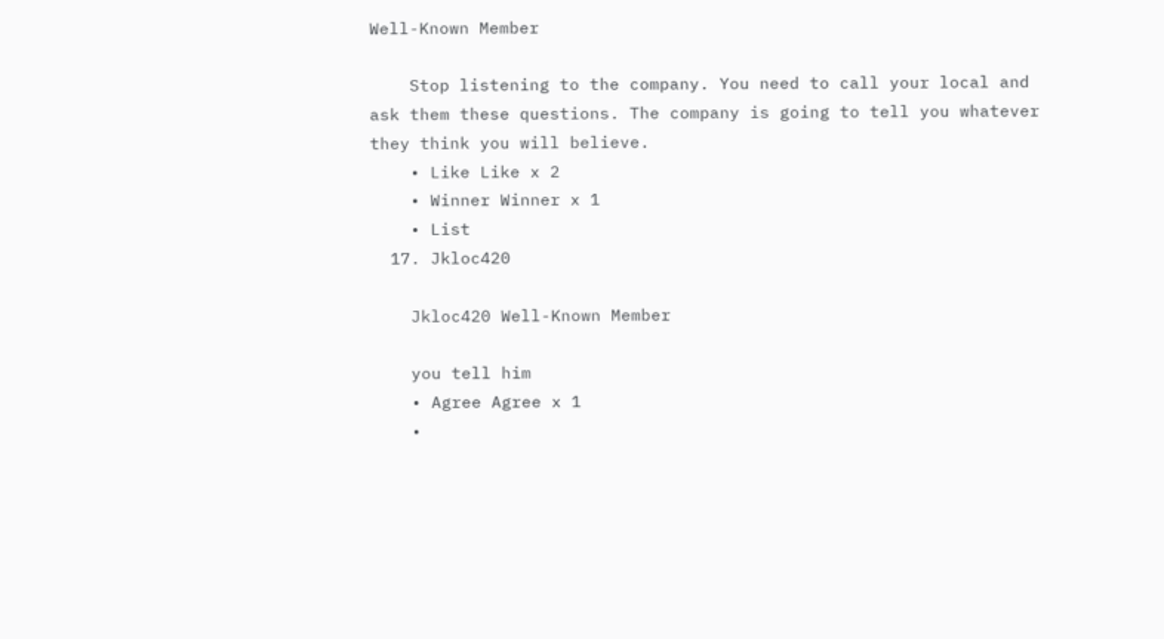Well-Known Member

    Stop listening to the company. You need to call your local and ask them these questions. The company is going to tell you whatever they think you will believe.
    • Like Like x 2
    • Winner Winner x 1
    • List
  17. Jkloc420

    Jkloc420 Well-Known Member

    you tell him
    • Agree Agree x 1
    •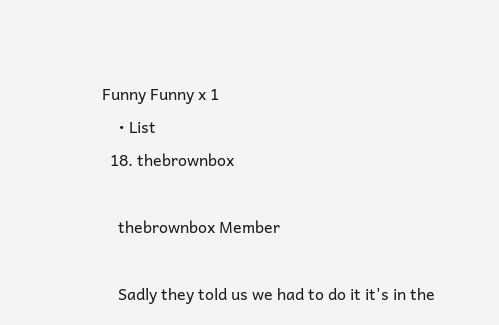Funny Funny x 1
    • List
  18. thebrownbox

    thebrownbox Member

    Sadly they told us we had to do it it's in the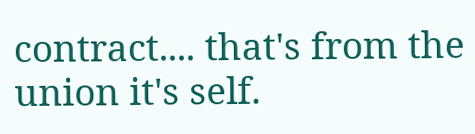contract.... that's from the union it's self.